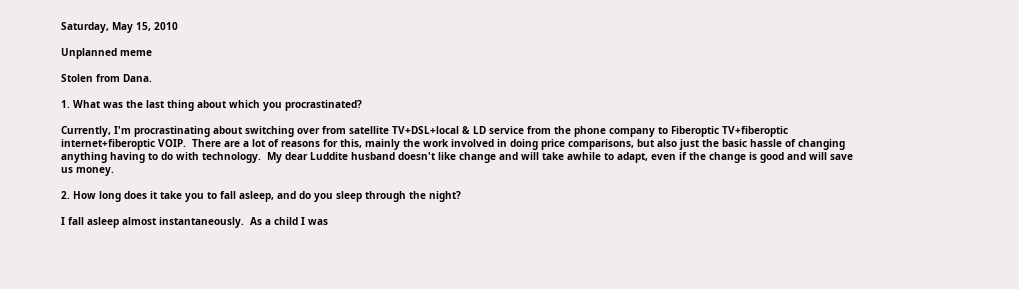Saturday, May 15, 2010

Unplanned meme

Stolen from Dana.

1. What was the last thing about which you procrastinated?

Currently, I'm procrastinating about switching over from satellite TV+DSL+local & LD service from the phone company to Fiberoptic TV+fiberoptic internet+fiberoptic VOIP.  There are a lot of reasons for this, mainly the work involved in doing price comparisons, but also just the basic hassle of changing anything having to do with technology.  My dear Luddite husband doesn't like change and will take awhile to adapt, even if the change is good and will save us money.

2. How long does it take you to fall asleep, and do you sleep through the night?

I fall asleep almost instantaneously.  As a child I was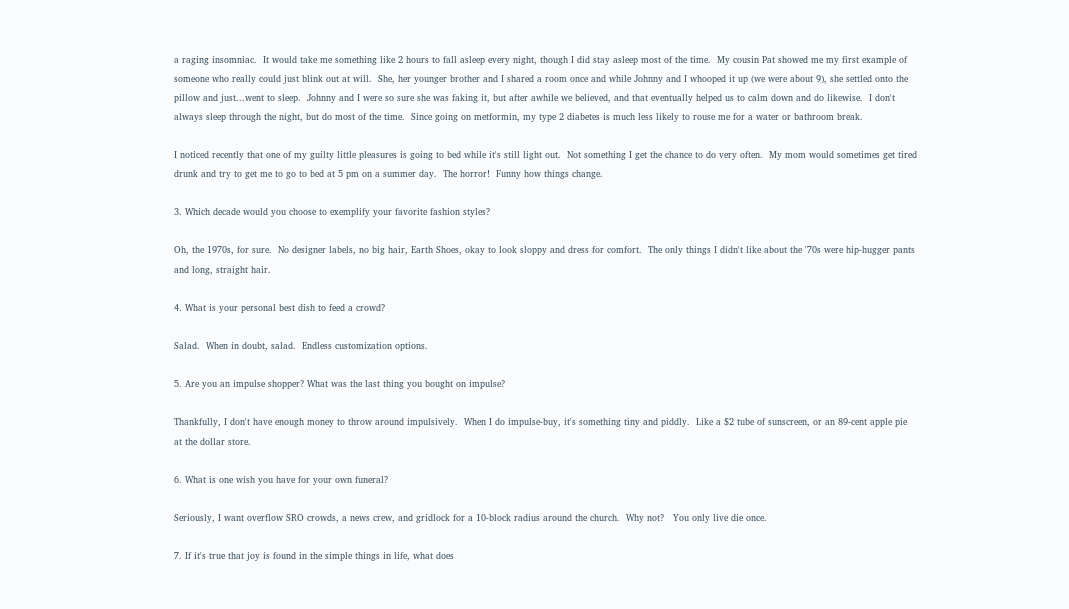a raging insomniac.  It would take me something like 2 hours to fall asleep every night, though I did stay asleep most of the time.  My cousin Pat showed me my first example of someone who really could just blink out at will.  She, her younger brother and I shared a room once and while Johnny and I whooped it up (we were about 9), she settled onto the pillow and just...went to sleep.  Johnny and I were so sure she was faking it, but after awhile we believed, and that eventually helped us to calm down and do likewise.  I don't always sleep through the night, but do most of the time.  Since going on metformin, my type 2 diabetes is much less likely to rouse me for a water or bathroom break.

I noticed recently that one of my guilty little pleasures is going to bed while it's still light out.  Not something I get the chance to do very often.  My mom would sometimes get tired drunk and try to get me to go to bed at 5 pm on a summer day.  The horror!  Funny how things change.

3. Which decade would you choose to exemplify your favorite fashion styles?

Oh, the 1970s, for sure.  No designer labels, no big hair, Earth Shoes, okay to look sloppy and dress for comfort.  The only things I didn't like about the '70s were hip-hugger pants and long, straight hair.

4. What is your personal best dish to feed a crowd?

Salad.  When in doubt, salad.  Endless customization options.

5. Are you an impulse shopper? What was the last thing you bought on impulse?

Thankfully, I don't have enough money to throw around impulsively.  When I do impulse-buy, it's something tiny and piddly.  Like a $2 tube of sunscreen, or an 89-cent apple pie at the dollar store.

6. What is one wish you have for your own funeral?

Seriously, I want overflow SRO crowds, a news crew, and gridlock for a 10-block radius around the church.  Why not?   You only live die once.

7. If it's true that joy is found in the simple things in life, what does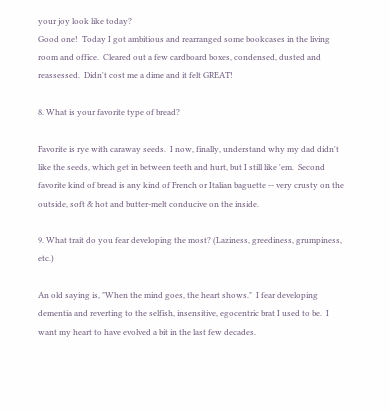your joy look like today?
Good one!  Today I got ambitious and rearranged some bookcases in the living room and office.  Cleared out a few cardboard boxes, condensed, dusted and reassessed.  Didn't cost me a dime and it felt GREAT!

8. What is your favorite type of bread?

Favorite is rye with caraway seeds.  I now, finally, understand why my dad didn't like the seeds, which get in between teeth and hurt, but I still like 'em.  Second favorite kind of bread is any kind of French or Italian baguette -- very crusty on the outside, soft & hot and butter-melt conducive on the inside.

9. What trait do you fear developing the most? (Laziness, greediness, grumpiness, etc.)

An old saying is, "When the mind goes, the heart shows."  I fear developing dementia and reverting to the selfish, insensitive, egocentric brat I used to be.  I want my heart to have evolved a bit in the last few decades.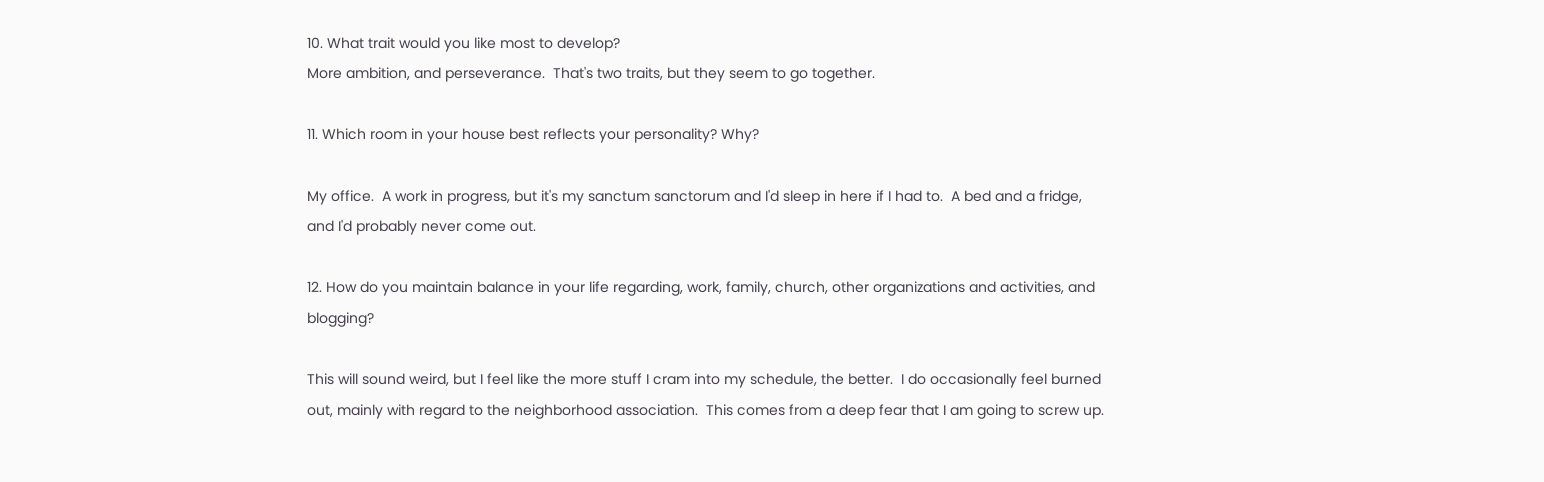10. What trait would you like most to develop?
More ambition, and perseverance.  That's two traits, but they seem to go together.

11. Which room in your house best reflects your personality? Why?

My office.  A work in progress, but it's my sanctum sanctorum and I'd sleep in here if I had to.  A bed and a fridge, and I'd probably never come out.

12. How do you maintain balance in your life regarding, work, family, church, other organizations and activities, and blogging?

This will sound weird, but I feel like the more stuff I cram into my schedule, the better.  I do occasionally feel burned out, mainly with regard to the neighborhood association.  This comes from a deep fear that I am going to screw up.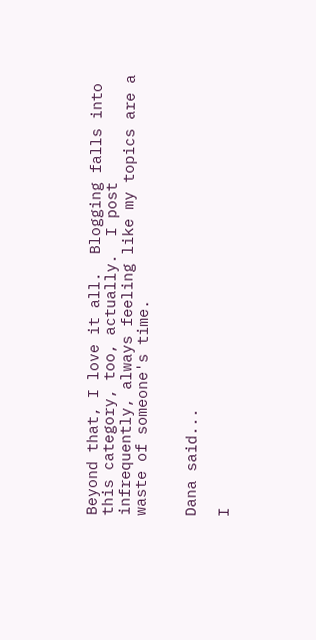Beyond that, I love it all.  Blogging falls into this category, too, actually.  I post infrequently, always feeling like my topics are a waste of someone's time.


Dana said...

I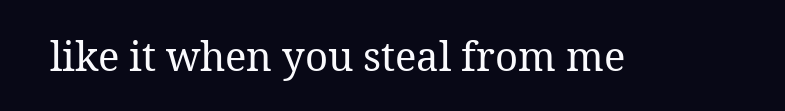like it when you steal from me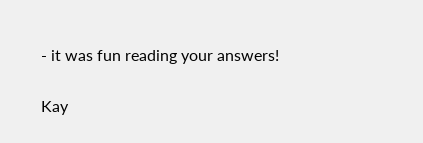- it was fun reading your answers!

Kay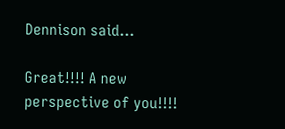Dennison said...

Great!!!! A new perspective of you!!!!